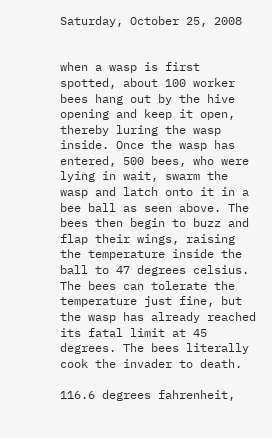Saturday, October 25, 2008


when a wasp is first spotted, about 100 worker bees hang out by the hive opening and keep it open, thereby luring the wasp inside. Once the wasp has entered, 500 bees, who were lying in wait, swarm the wasp and latch onto it in a bee ball as seen above. The bees then begin to buzz and flap their wings, raising the temperature inside the ball to 47 degrees celsius. The bees can tolerate the temperature just fine, but the wasp has already reached its fatal limit at 45 degrees. The bees literally cook the invader to death.

116.6 degrees fahrenheit,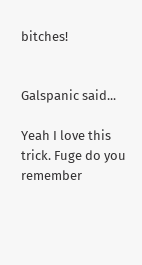bitches!


Galspanic said...

Yeah I love this trick. Fuge do you remember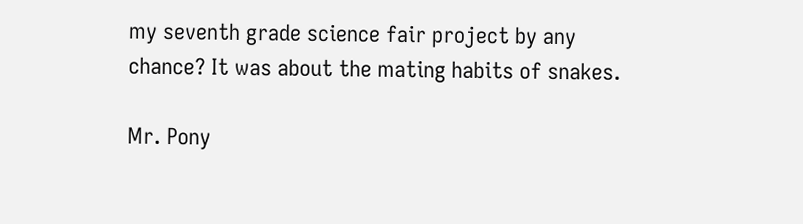my seventh grade science fair project by any chance? It was about the mating habits of snakes.

Mr. Pony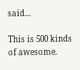said...

This is 500 kinds of awesome.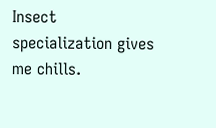Insect specialization gives me chills.